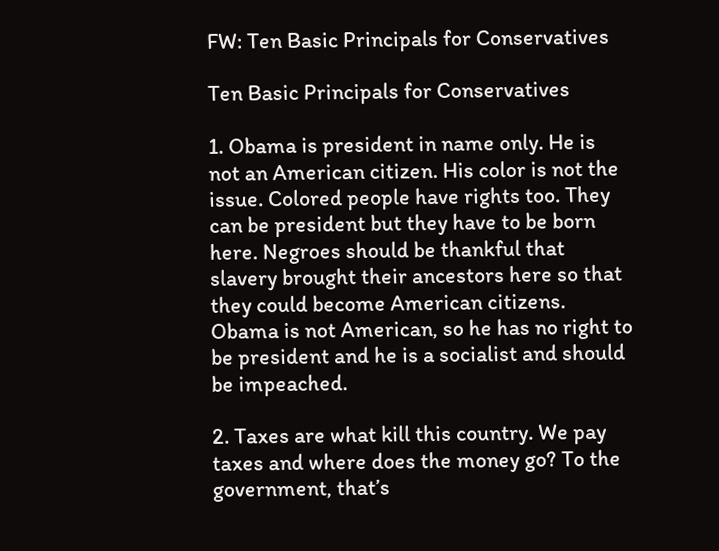FW: Ten Basic Principals for Conservatives

Ten Basic Principals for Conservatives

1. Obama is president in name only. He is not an American citizen. His color is not the issue. Colored people have rights too. They can be president but they have to be born here. Negroes should be thankful that slavery brought their ancestors here so that they could become American citizens. Obama is not American, so he has no right to be president and he is a socialist and should be impeached.

2. Taxes are what kill this country. We pay taxes and where does the money go? To the government, that’s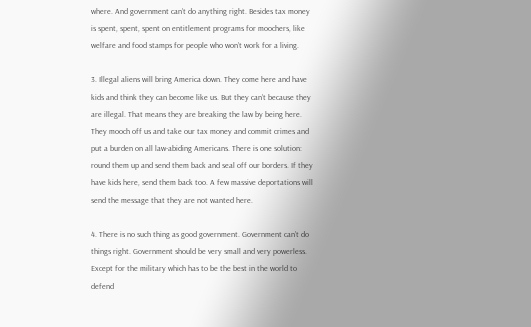where. And government can’t do anything right. Besides tax money is spent, spent, spent on entitlement programs for moochers, like welfare and food stamps for people who won’t work for a living.

3. Illegal aliens will bring America down. They come here and have kids and think they can become like us. But they can’t because they are illegal. That means they are breaking the law by being here. They mooch off us and take our tax money and commit crimes and put a burden on all law-abiding Americans. There is one solution: round them up and send them back and seal off our borders. If they have kids here, send them back too. A few massive deportations will send the message that they are not wanted here.

4. There is no such thing as good government. Government can’t do things right. Government should be very small and very powerless. Except for the military which has to be the best in the world to defend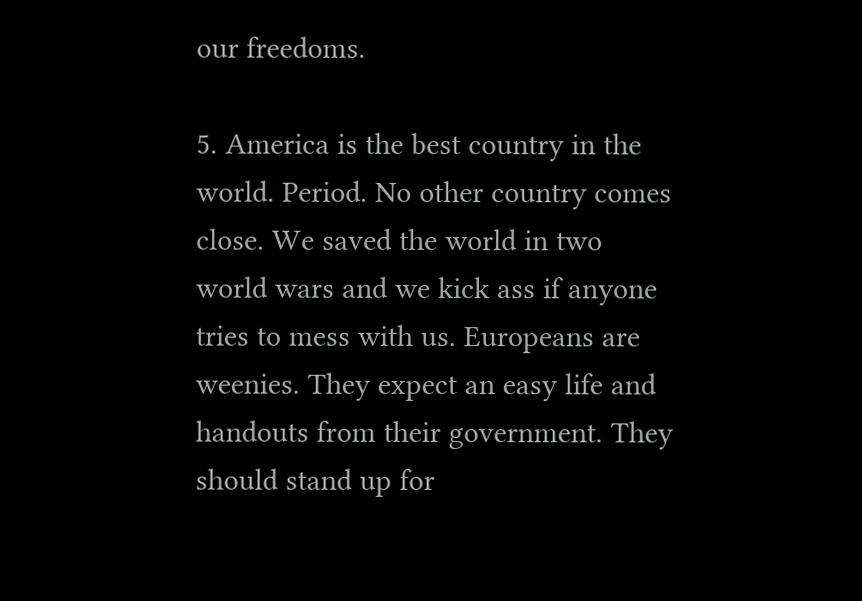our freedoms.

5. America is the best country in the world. Period. No other country comes close. We saved the world in two world wars and we kick ass if anyone tries to mess with us. Europeans are weenies. They expect an easy life and handouts from their government. They should stand up for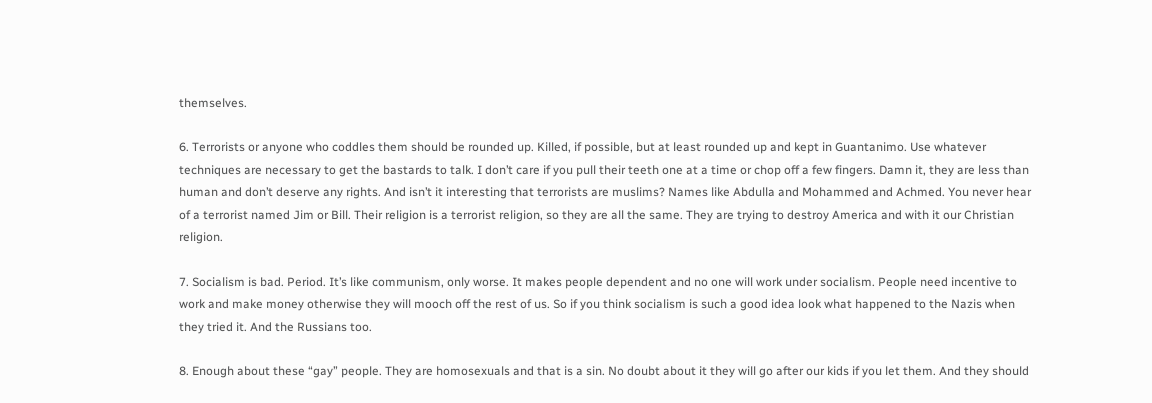themselves.

6. Terrorists or anyone who coddles them should be rounded up. Killed, if possible, but at least rounded up and kept in Guantanimo. Use whatever techniques are necessary to get the bastards to talk. I don’t care if you pull their teeth one at a time or chop off a few fingers. Damn it, they are less than human and don’t deserve any rights. And isn’t it interesting that terrorists are muslims? Names like Abdulla and Mohammed and Achmed. You never hear of a terrorist named Jim or Bill. Their religion is a terrorist religion, so they are all the same. They are trying to destroy America and with it our Christian religion.

7. Socialism is bad. Period. It’s like communism, only worse. It makes people dependent and no one will work under socialism. People need incentive to work and make money otherwise they will mooch off the rest of us. So if you think socialism is such a good idea look what happened to the Nazis when they tried it. And the Russians too.

8. Enough about these “gay” people. They are homosexuals and that is a sin. No doubt about it they will go after our kids if you let them. And they should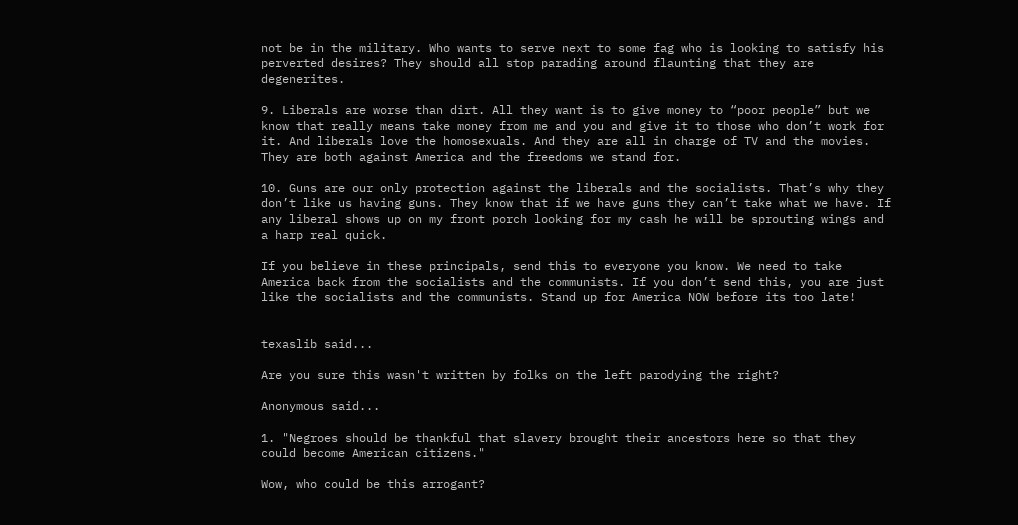not be in the military. Who wants to serve next to some fag who is looking to satisfy his perverted desires? They should all stop parading around flaunting that they are degenerites.

9. Liberals are worse than dirt. All they want is to give money to “poor people” but we know that really means take money from me and you and give it to those who don’t work for it. And liberals love the homosexuals. And they are all in charge of TV and the movies. They are both against America and the freedoms we stand for.

10. Guns are our only protection against the liberals and the socialists. That’s why they don’t like us having guns. They know that if we have guns they can’t take what we have. If any liberal shows up on my front porch looking for my cash he will be sprouting wings and a harp real quick.

If you believe in these principals, send this to everyone you know. We need to take America back from the socialists and the communists. If you don’t send this, you are just like the socialists and the communists. Stand up for America NOW before its too late!


texaslib said...

Are you sure this wasn't written by folks on the left parodying the right?

Anonymous said...

1. "Negroes should be thankful that slavery brought their ancestors here so that they could become American citizens."

Wow, who could be this arrogant?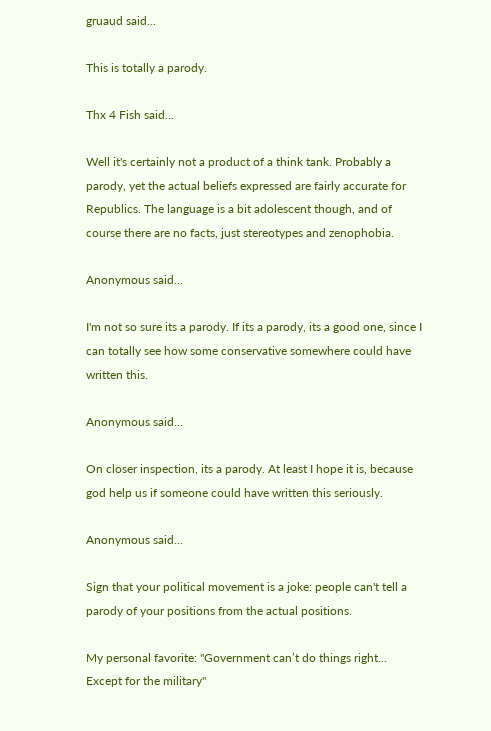gruaud said...

This is totally a parody.

Thx 4 Fish said...

Well it's certainly not a product of a think tank. Probably a parody, yet the actual beliefs expressed are fairly accurate for Republics. The language is a bit adolescent though, and of course there are no facts, just stereotypes and zenophobia.

Anonymous said...

I'm not so sure its a parody. If its a parody, its a good one, since I can totally see how some conservative somewhere could have written this.

Anonymous said...

On closer inspection, its a parody. At least I hope it is, because god help us if someone could have written this seriously.

Anonymous said...

Sign that your political movement is a joke: people can't tell a parody of your positions from the actual positions.

My personal favorite: "Government can’t do things right... Except for the military"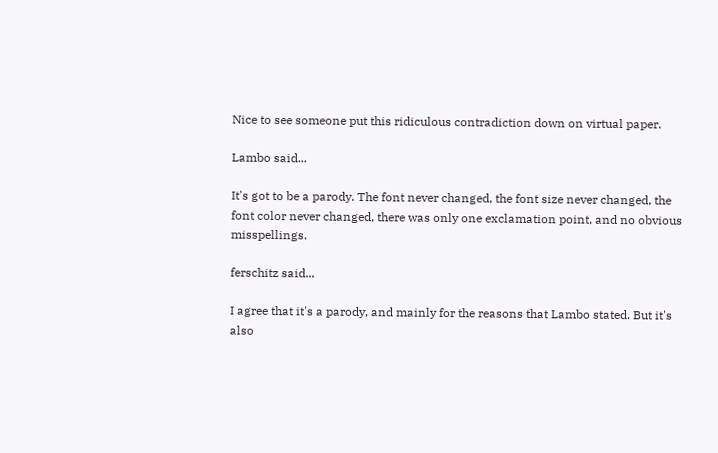Nice to see someone put this ridiculous contradiction down on virtual paper.

Lambo said...

It's got to be a parody. The font never changed, the font size never changed, the font color never changed, there was only one exclamation point, and no obvious misspellings.

ferschitz said...

I agree that it's a parody, and mainly for the reasons that Lambo stated. But it's also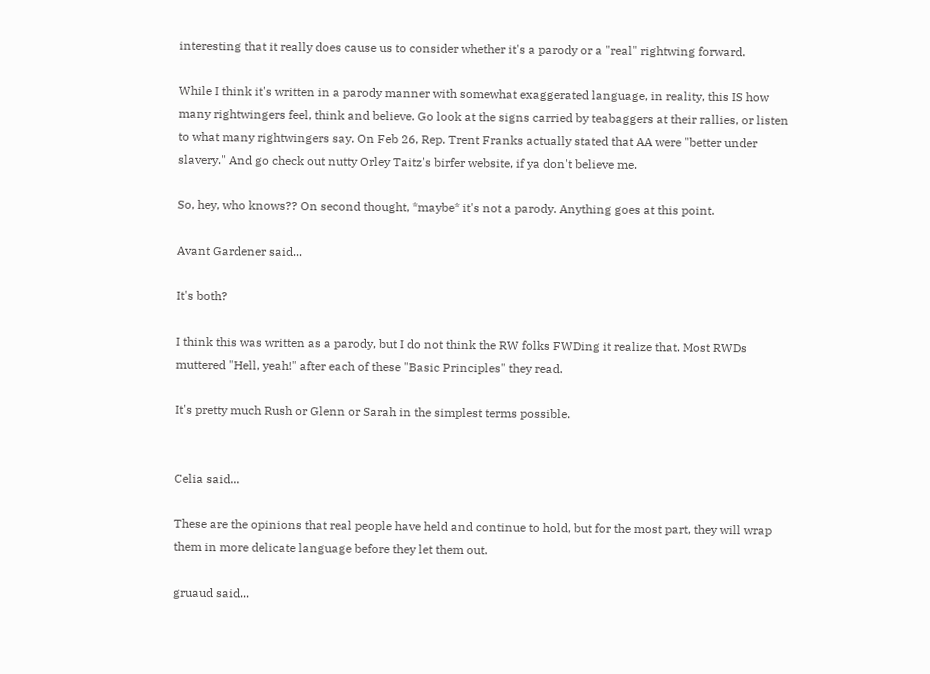interesting that it really does cause us to consider whether it's a parody or a "real" rightwing forward.

While I think it's written in a parody manner with somewhat exaggerated language, in reality, this IS how many rightwingers feel, think and believe. Go look at the signs carried by teabaggers at their rallies, or listen to what many rightwingers say. On Feb 26, Rep. Trent Franks actually stated that AA were "better under slavery." And go check out nutty Orley Taitz's birfer website, if ya don't believe me.

So, hey, who knows?? On second thought, *maybe* it's not a parody. Anything goes at this point.

Avant Gardener said...

It's both?

I think this was written as a parody, but I do not think the RW folks FWDing it realize that. Most RWDs muttered "Hell, yeah!" after each of these "Basic Principles" they read.

It's pretty much Rush or Glenn or Sarah in the simplest terms possible.


Celia said...

These are the opinions that real people have held and continue to hold, but for the most part, they will wrap them in more delicate language before they let them out.

gruaud said...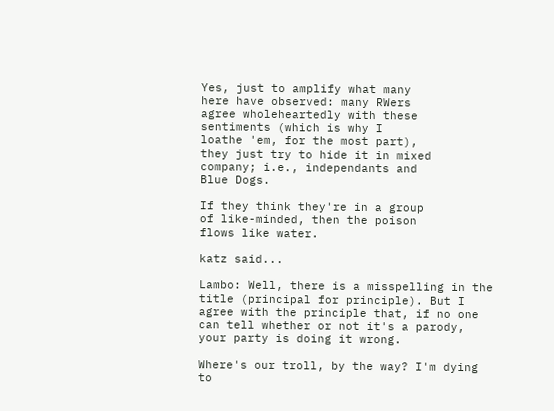Yes, just to amplify what many
here have observed: many RWers
agree wholeheartedly with these
sentiments (which is why I
loathe 'em, for the most part),
they just try to hide it in mixed
company; i.e., independants and
Blue Dogs.

If they think they're in a group
of like-minded, then the poison
flows like water.

katz said...

Lambo: Well, there is a misspelling in the title (principal for principle). But I agree with the principle that, if no one can tell whether or not it's a parody, your party is doing it wrong.

Where's our troll, by the way? I'm dying to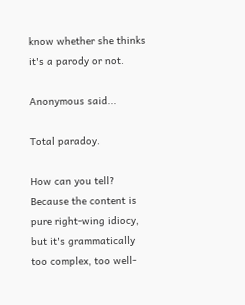know whether she thinks it's a parody or not.

Anonymous said...

Total paradoy.

How can you tell? Because the content is pure right-wing idiocy, but it's grammatically too complex, too well-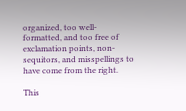organized, too well-formatted, and too free of exclamation points, non-sequitors, and misspellings to have come from the right.

This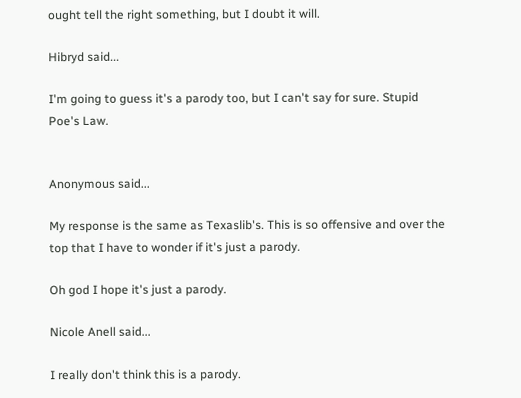ought tell the right something, but I doubt it will.

Hibryd said...

I'm going to guess it's a parody too, but I can't say for sure. Stupid Poe's Law.


Anonymous said...

My response is the same as Texaslib's. This is so offensive and over the top that I have to wonder if it's just a parody.

Oh god I hope it's just a parody.

Nicole Anell said...

I really don't think this is a parody.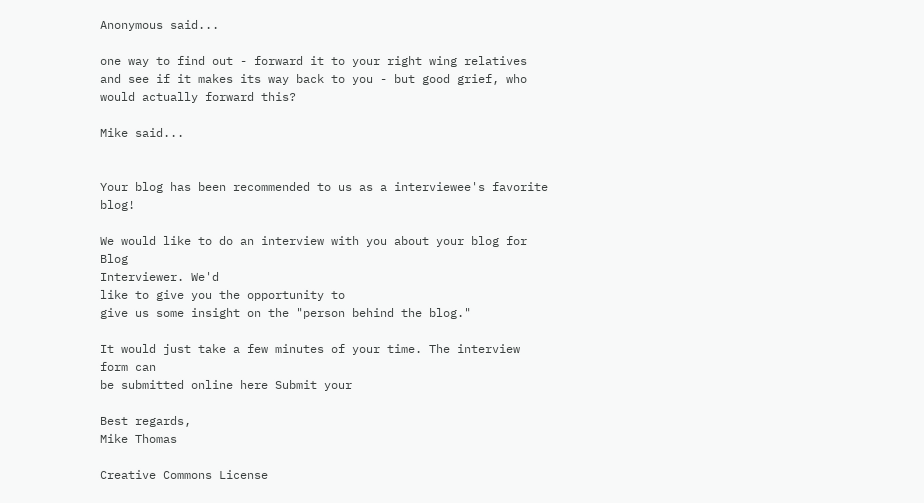Anonymous said...

one way to find out - forward it to your right wing relatives and see if it makes its way back to you - but good grief, who would actually forward this?

Mike said...


Your blog has been recommended to us as a interviewee's favorite blog!

We would like to do an interview with you about your blog for Blog
Interviewer. We'd
like to give you the opportunity to
give us some insight on the "person behind the blog."

It would just take a few minutes of your time. The interview form can
be submitted online here Submit your

Best regards,
Mike Thomas

Creative Commons License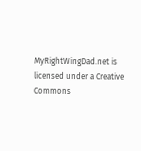MyRightWingDad.net is licensed under a Creative Commons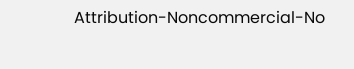Attribution-Noncommercial-No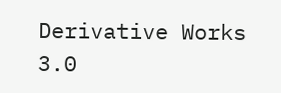Derivative Works 3.0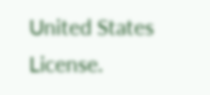United States License.